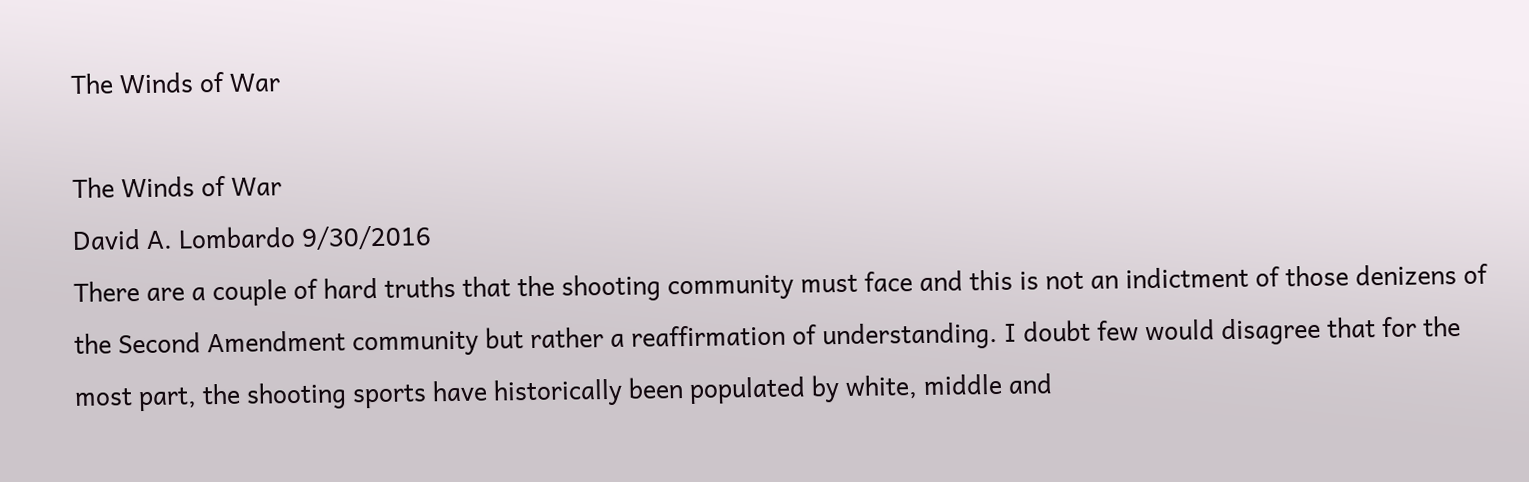The Winds of War

The Winds of War
David A. Lombardo 9/30/2016
There are a couple of hard truths that the shooting community must face and this is not an indictment of those denizens of the Second Amendment community but rather a reaffirmation of understanding. I doubt few would disagree that for the most part, the shooting sports have historically been populated by white, middle and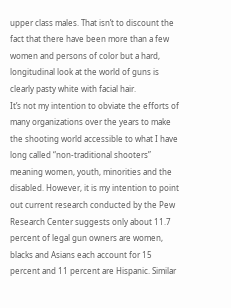upper class males. That isn’t to discount the fact that there have been more than a few women and persons of color but a hard, longitudinal look at the world of guns is clearly pasty white with facial hair.
It’s not my intention to obviate the efforts of many organizations over the years to make the shooting world accessible to what I have long called “non-traditional shooters” meaning women, youth, minorities and the disabled. However, it is my intention to point out current research conducted by the Pew Research Center suggests only about 11.7 percent of legal gun owners are women, blacks and Asians each account for 15 percent and 11 percent are Hispanic. Similar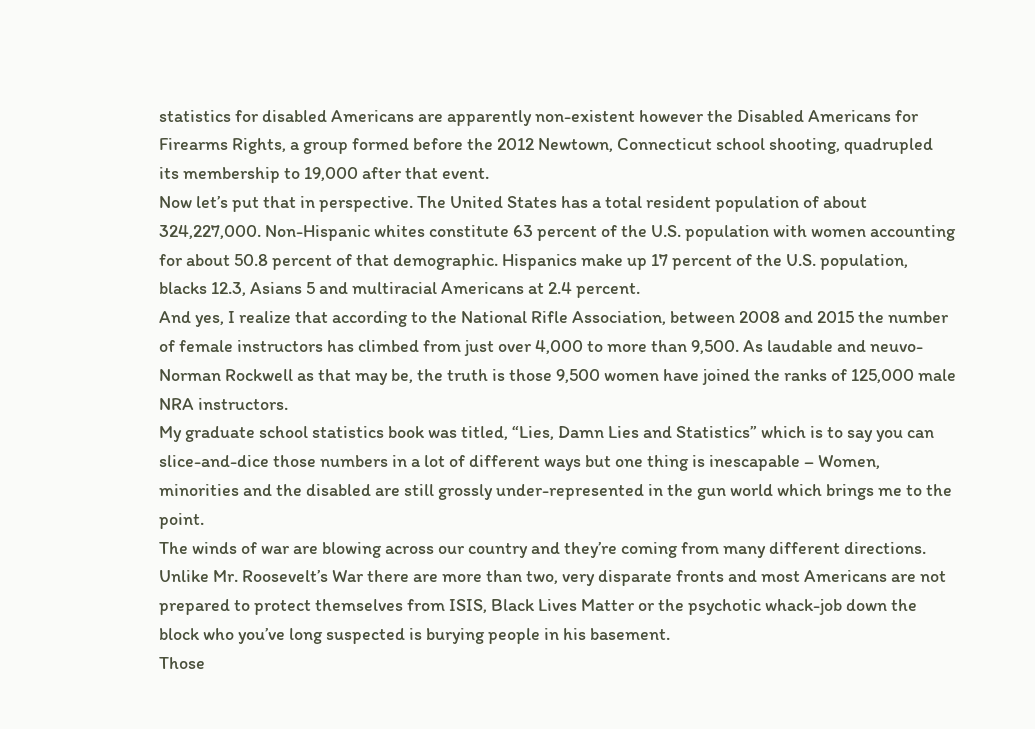statistics for disabled Americans are apparently non-existent however the Disabled Americans for Firearms Rights, a group formed before the 2012 Newtown, Connecticut school shooting, quadrupled its membership to 19,000 after that event.
Now let’s put that in perspective. The United States has a total resident population of about 324,227,000. Non-Hispanic whites constitute 63 percent of the U.S. population with women accounting for about 50.8 percent of that demographic. Hispanics make up 17 percent of the U.S. population, blacks 12.3, Asians 5 and multiracial Americans at 2.4 percent.
And yes, I realize that according to the National Rifle Association, between 2008 and 2015 the number of female instructors has climbed from just over 4,000 to more than 9,500. As laudable and neuvo-Norman Rockwell as that may be, the truth is those 9,500 women have joined the ranks of 125,000 male NRA instructors.
My graduate school statistics book was titled, “Lies, Damn Lies and Statistics” which is to say you can slice-and-dice those numbers in a lot of different ways but one thing is inescapable – Women, minorities and the disabled are still grossly under-represented in the gun world which brings me to the point.
The winds of war are blowing across our country and they’re coming from many different directions. Unlike Mr. Roosevelt’s War there are more than two, very disparate fronts and most Americans are not prepared to protect themselves from ISIS, Black Lives Matter or the psychotic whack-job down the block who you’ve long suspected is burying people in his basement.
Those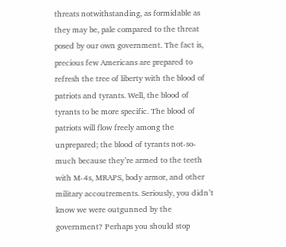threats notwithstanding, as formidable as they may be, pale compared to the threat posed by our own government. The fact is, precious few Americans are prepared to refresh the tree of liberty with the blood of patriots and tyrants. Well, the blood of tyrants to be more specific. The blood of patriots will flow freely among the unprepared; the blood of tyrants not-so-much because they’re armed to the teeth with M-4s, MRAPS, body armor, and other military accoutrements. Seriously, you didn’t know we were outgunned by the government? Perhaps you should stop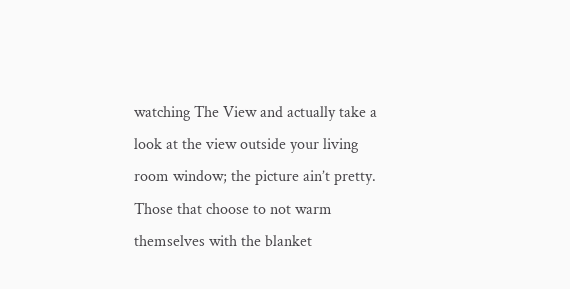watching The View and actually take a look at the view outside your living room window; the picture ain’t pretty.
Those that choose to not warm themselves with the blanket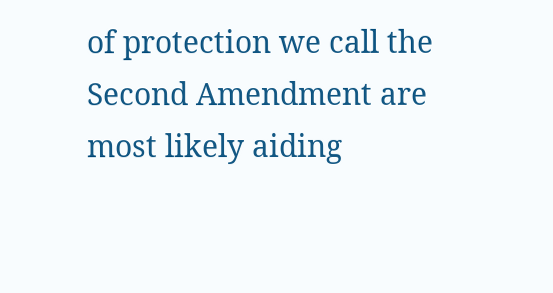of protection we call the Second Amendment are most likely aiding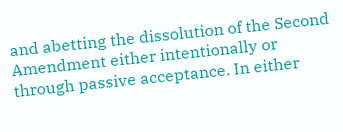and abetting the dissolution of the Second Amendment either intentionally or through passive acceptance. In either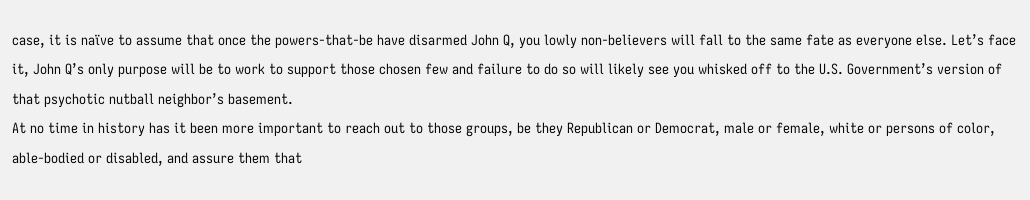case, it is naïve to assume that once the powers-that-be have disarmed John Q, you lowly non-believers will fall to the same fate as everyone else. Let’s face it, John Q’s only purpose will be to work to support those chosen few and failure to do so will likely see you whisked off to the U.S. Government’s version of that psychotic nutball neighbor’s basement.
At no time in history has it been more important to reach out to those groups, be they Republican or Democrat, male or female, white or persons of color, able-bodied or disabled, and assure them that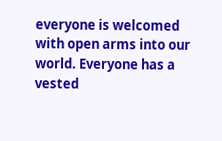everyone is welcomed with open arms into our world. Everyone has a vested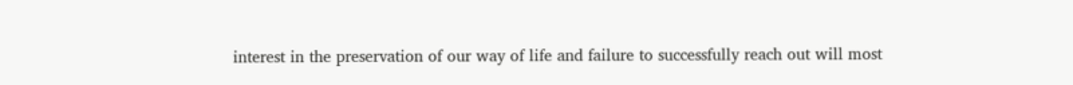interest in the preservation of our way of life and failure to successfully reach out will most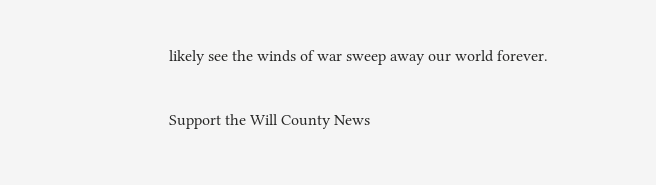likely see the winds of war sweep away our world forever.

Support the Will County News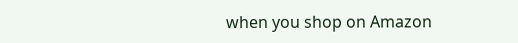when you shop on Amazon